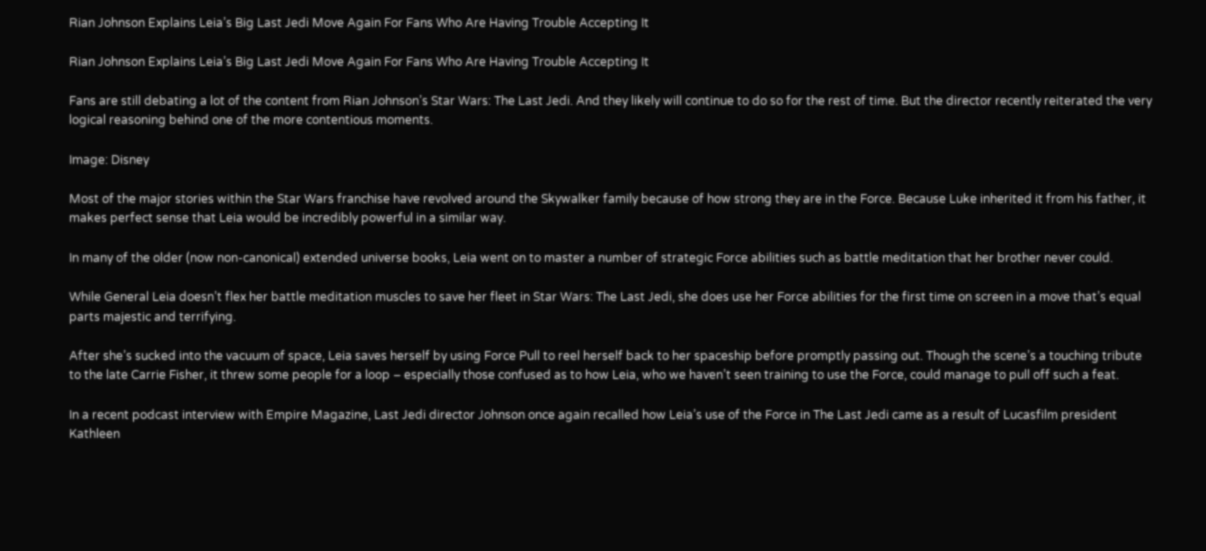Rian Johnson Explains Leia’s Big Last Jedi Move Again For Fans Who Are Having Trouble Accepting It

Rian Johnson Explains Leia’s Big Last Jedi Move Again For Fans Who Are Having Trouble Accepting It

Fans are still debating a lot of the content from Rian Johnson’s Star Wars: The Last Jedi. And they likely will continue to do so for the rest of time. But the director recently reiterated the very logical reasoning behind one of the more contentious moments.

Image: Disney

Most of the major stories within the Star Wars franchise have revolved around the Skywalker family because of how strong they are in the Force. Because Luke inherited it from his father, it makes perfect sense that Leia would be incredibly powerful in a similar way.

In many of the older (now non-canonical) extended universe books, Leia went on to master a number of strategic Force abilities such as battle meditation that her brother never could.

While General Leia doesn’t flex her battle meditation muscles to save her fleet in Star Wars: The Last Jedi, she does use her Force abilities for the first time on screen in a move that’s equal parts majestic and terrifying.

After she’s sucked into the vacuum of space, Leia saves herself by using Force Pull to reel herself back to her spaceship before promptly passing out. Though the scene’s a touching tribute to the late Carrie Fisher, it threw some people for a loop – especially those confused as to how Leia, who we haven’t seen training to use the Force, could manage to pull off such a feat.

In a recent podcast interview with Empire Magazine, Last Jedi director Johnson once again recalled how Leia’s use of the Force in The Last Jedi came as a result of Lucasfilm president Kathleen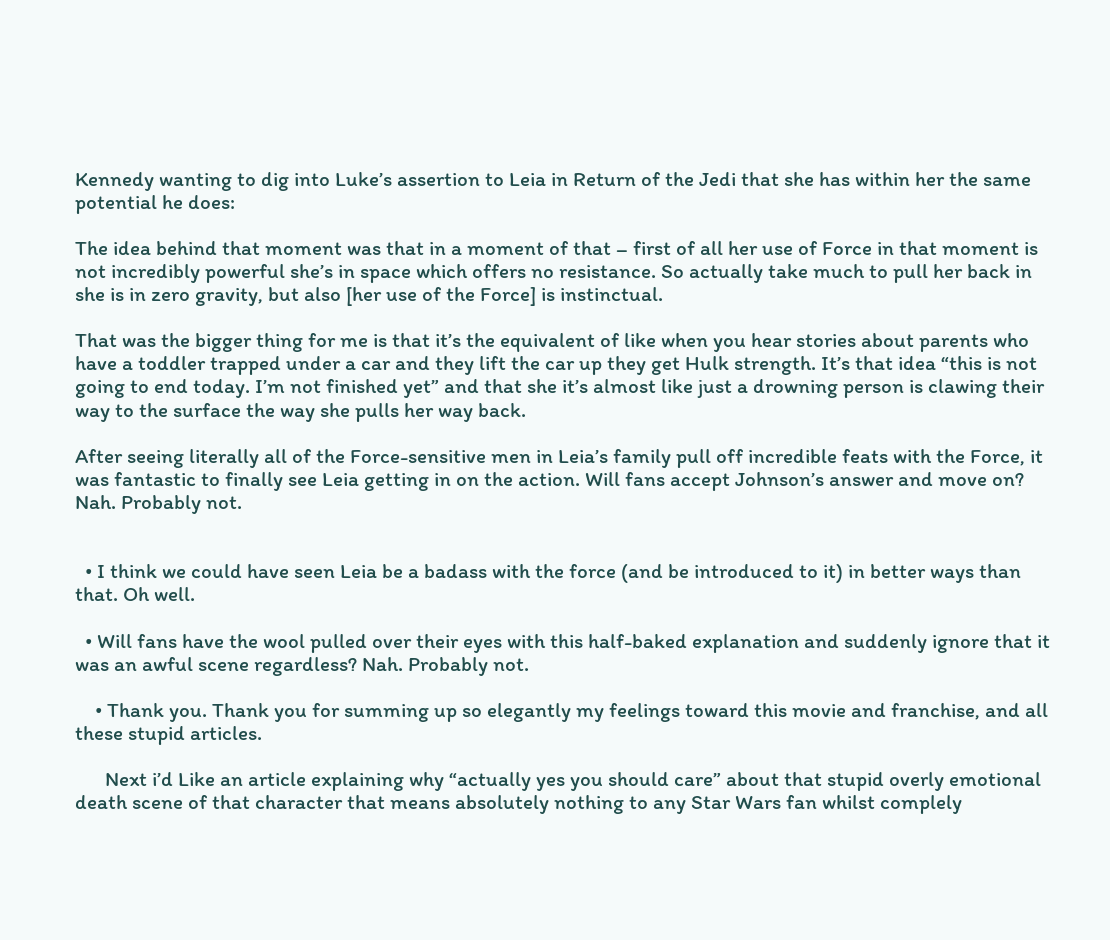Kennedy wanting to dig into Luke’s assertion to Leia in Return of the Jedi that she has within her the same potential he does:

The idea behind that moment was that in a moment of that – first of all her use of Force in that moment is not incredibly powerful she’s in space which offers no resistance. So actually take much to pull her back in she is in zero gravity, but also [her use of the Force] is instinctual.

That was the bigger thing for me is that it’s the equivalent of like when you hear stories about parents who have a toddler trapped under a car and they lift the car up they get Hulk strength. It’s that idea “this is not going to end today. I’m not finished yet” and that she it’s almost like just a drowning person is clawing their way to the surface the way she pulls her way back.

After seeing literally all of the Force-sensitive men in Leia’s family pull off incredible feats with the Force, it was fantastic to finally see Leia getting in on the action. Will fans accept Johnson’s answer and move on? Nah. Probably not.


  • I think we could have seen Leia be a badass with the force (and be introduced to it) in better ways than that. Oh well.

  • Will fans have the wool pulled over their eyes with this half-baked explanation and suddenly ignore that it was an awful scene regardless? Nah. Probably not.

    • Thank you. Thank you for summing up so elegantly my feelings toward this movie and franchise, and all these stupid articles.

      Next i’d Like an article explaining why “actually yes you should care” about that stupid overly emotional death scene of that character that means absolutely nothing to any Star Wars fan whilst complely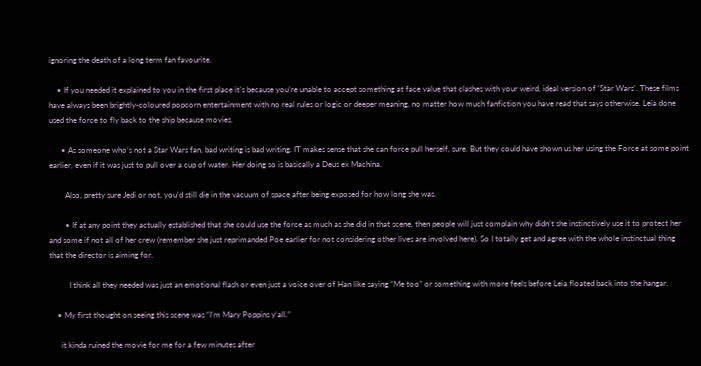ignoring the death of a long term fan favourite.

    • If you needed it explained to you in the first place it’s because you’re unable to accept something at face value that clashes with your weird, ideal version of ‘Star Wars’. These films have always been brightly-coloured popcorn entertainment with no real rules or logic or deeper meaning, no matter how much fanfiction you have read that says otherwise. Leia done used the force to fly back to the ship because movies.

      • As someone who’s not a Star Wars fan, bad writing is bad writing. IT makes sense that she can force pull herself, sure. But they could have shown us her using the Force at some point earlier, even if it was just to pull over a cup of water. Her doing so is basically a Deus ex Machina.

        Also, pretty sure Jedi or not, you’d still die in the vacuum of space after being exposed for how long she was.

        • If at any point they actually established that she could use the force as much as she did in that scene, then people will just complain why didn’t she instinctively use it to protect her and some if not all of her crew (remember she just reprimanded Poe earlier for not considering other lives are involved here). So I totally get and agree with the whole instinctual thing that the director is aiming for.

          I think all they needed was just an emotional flash or even just a voice over of Han like saying “Me too” or something with more feels before Leia floated back into the hangar.

    • My first thought on seeing this scene was “I’m Mary Poppins y’all.”

      it kinda ruined the movie for me for a few minutes after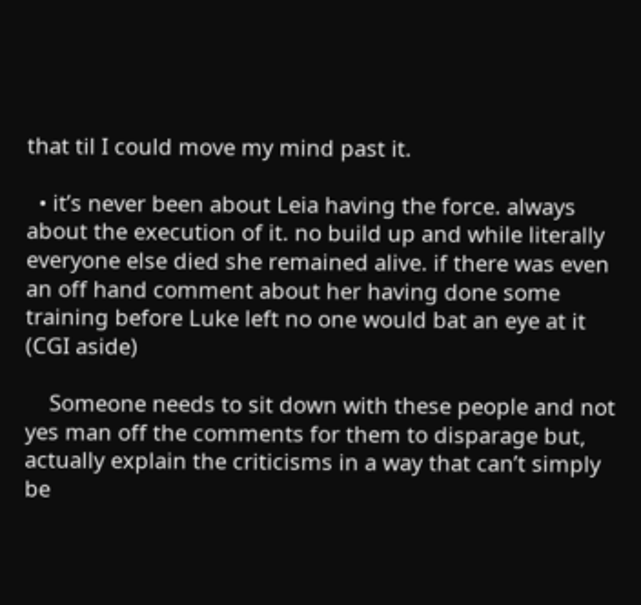that til I could move my mind past it.

  • it’s never been about Leia having the force. always about the execution of it. no build up and while literally everyone else died she remained alive. if there was even an off hand comment about her having done some training before Luke left no one would bat an eye at it (CGI aside)

    Someone needs to sit down with these people and not yes man off the comments for them to disparage but, actually explain the criticisms in a way that can’t simply be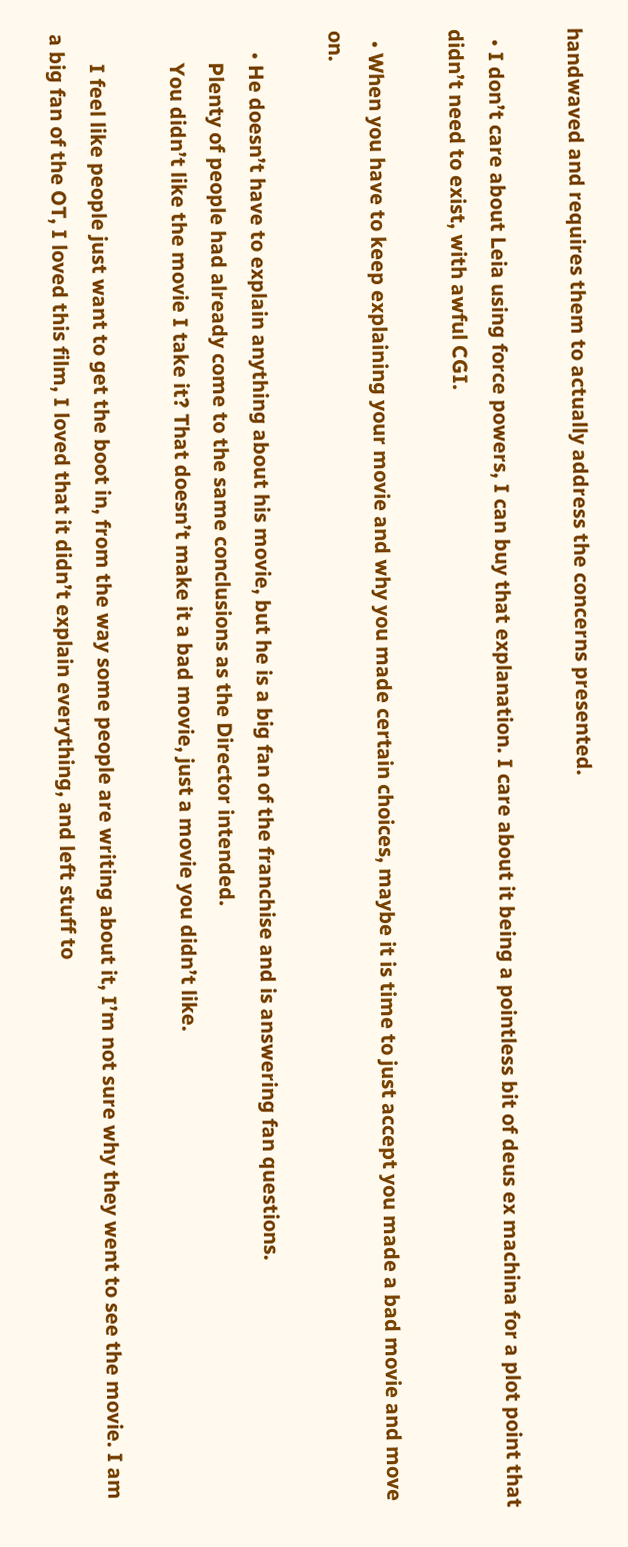handwaved and requires them to actually address the concerns presented.

  • I don’t care about Leia using force powers, I can buy that explanation. I care about it being a pointless bit of deus ex machina for a plot point that didn’t need to exist, with awful CGI.

  • When you have to keep explaining your movie and why you made certain choices, maybe it is time to just accept you made a bad movie and move on.

    • He doesn’t have to explain anything about his movie, but he is a big fan of the franchise and is answering fan questions.
      Plenty of people had already come to the same conclusions as the Director intended.
      You didn’t like the movie I take it? That doesn’t make it a bad movie, just a movie you didn’t like.

      I feel like people just want to get the boot in, from the way some people are writing about it, I’m not sure why they went to see the movie. I am a big fan of the OT, I loved this film, I loved that it didn’t explain everything, and left stuff to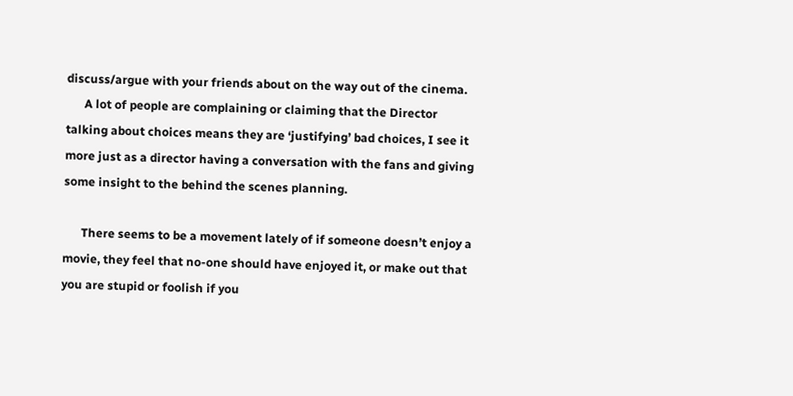discuss/argue with your friends about on the way out of the cinema.
      A lot of people are complaining or claiming that the Director talking about choices means they are ‘justifying’ bad choices, I see it more just as a director having a conversation with the fans and giving some insight to the behind the scenes planning.

      There seems to be a movement lately of if someone doesn’t enjoy a movie, they feel that no-one should have enjoyed it, or make out that you are stupid or foolish if you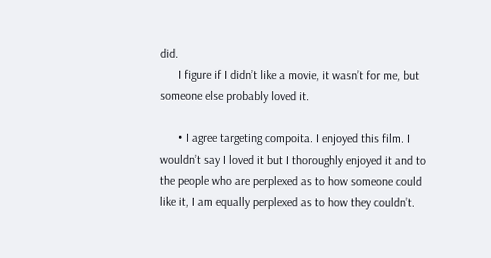did.
      I figure if I didn’t like a movie, it wasn’t for me, but someone else probably loved it.

      • I agree targeting compoita. I enjoyed this film. I wouldn’t say I loved it but I thoroughly enjoyed it and to the people who are perplexed as to how someone could like it, I am equally perplexed as to how they couldn’t.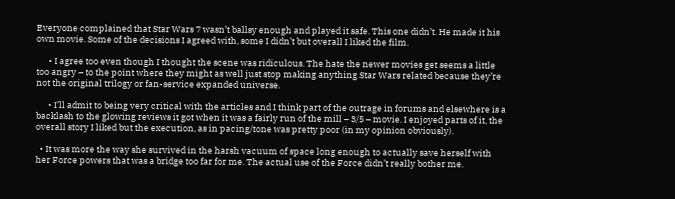Everyone complained that Star Wars 7 wasn’t ballsy enough and played it safe. This one didn’t. He made it his own movie. Some of the decisions I agreed with, some I didn’t but overall I liked the film.

      • I agree too even though I thought the scene was ridiculous. The hate the newer movies get seems a little too angry – to the point where they might as well just stop making anything Star Wars related because they’re not the original trilogy or fan-service expanded universe.

      • I’ll admit to being very critical with the articles and I think part of the outrage in forums and elsewhere is a backlash to the glowing reviews it got when it was a fairly run of the mill – 3/5 – movie. I enjoyed parts of it, the overall story I liked but the execution, as in pacing/tone was pretty poor (in my opinion obviously).

  • It was more the way she survived in the harsh vacuum of space long enough to actually save herself with her Force powers that was a bridge too far for me. The actual use of the Force didn’t really bother me.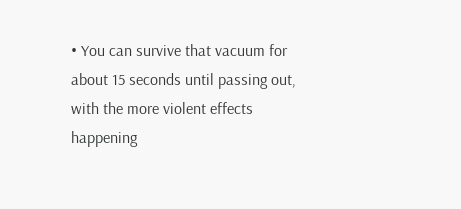• You can survive that vacuum for about 15 seconds until passing out, with the more violent effects happening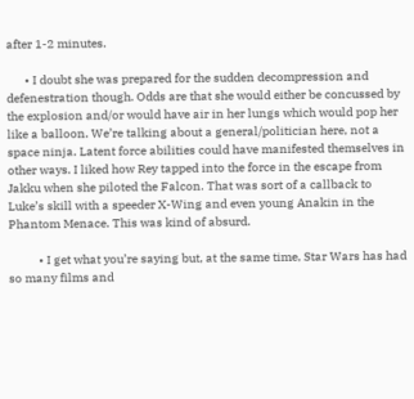after 1-2 minutes.

      • I doubt she was prepared for the sudden decompression and defenestration though. Odds are that she would either be concussed by the explosion and/or would have air in her lungs which would pop her like a balloon. We’re talking about a general/politician here, not a space ninja. Latent force abilities could have manifested themselves in other ways. I liked how Rey tapped into the force in the escape from Jakku when she piloted the Falcon. That was sort of a callback to Luke’s skill with a speeder X-Wing and even young Anakin in the Phantom Menace. This was kind of absurd.

          • I get what you’re saying but, at the same time, Star Wars has had so many films and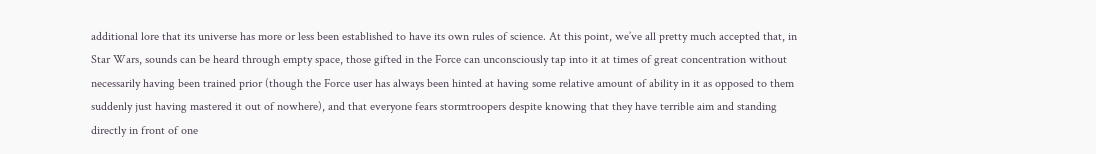additional lore that its universe has more or less been established to have its own rules of science. At this point, we’ve all pretty much accepted that, in Star Wars, sounds can be heard through empty space, those gifted in the Force can unconsciously tap into it at times of great concentration without necessarily having been trained prior (though the Force user has always been hinted at having some relative amount of ability in it as opposed to them suddenly just having mastered it out of nowhere), and that everyone fears stormtroopers despite knowing that they have terrible aim and standing directly in front of one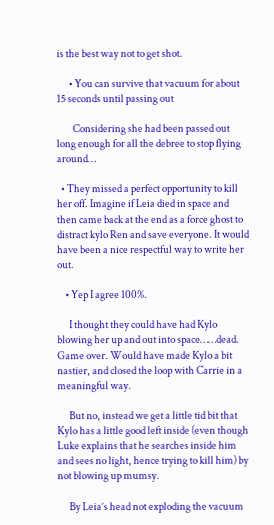is the best way not to get shot.

      • You can survive that vacuum for about 15 seconds until passing out

        Considering she had been passed out long enough for all the debree to stop flying around…

  • They missed a perfect opportunity to kill her off. Imagine if Leia died in space and then came back at the end as a force ghost to distract kylo Ren and save everyone. It would have been a nice respectful way to write her out.

    • Yep I agree 100%.

      I thought they could have had Kylo blowing her up and out into space……dead. Game over. Would have made Kylo a bit nastier, and closed the loop with Carrie in a meaningful way.

      But no, instead we get a little tid bit that Kylo has a little good left inside (even though Luke explains that he searches inside him and sees no light, hence trying to kill him) by not blowing up mumsy.

      By Leia’s head not exploding the vacuum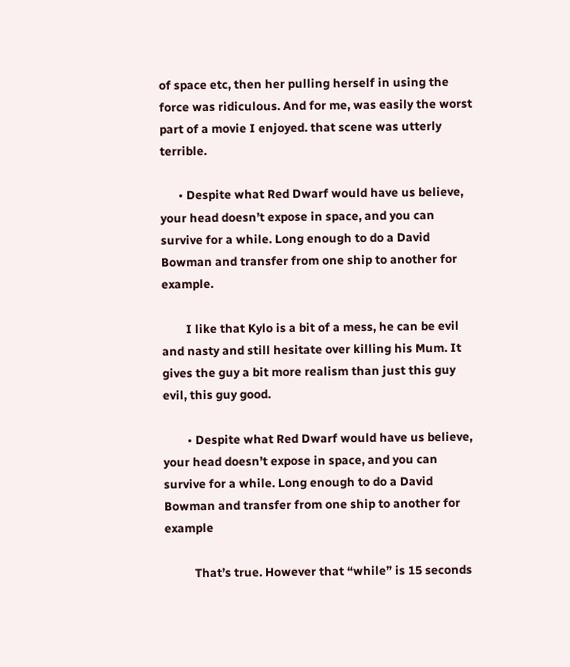of space etc, then her pulling herself in using the force was ridiculous. And for me, was easily the worst part of a movie I enjoyed. that scene was utterly terrible.

      • Despite what Red Dwarf would have us believe, your head doesn’t expose in space, and you can survive for a while. Long enough to do a David Bowman and transfer from one ship to another for example.

        I like that Kylo is a bit of a mess, he can be evil and nasty and still hesitate over killing his Mum. It gives the guy a bit more realism than just this guy evil, this guy good.

        • Despite what Red Dwarf would have us believe, your head doesn’t expose in space, and you can survive for a while. Long enough to do a David Bowman and transfer from one ship to another for example

          That’s true. However that “while” is 15 seconds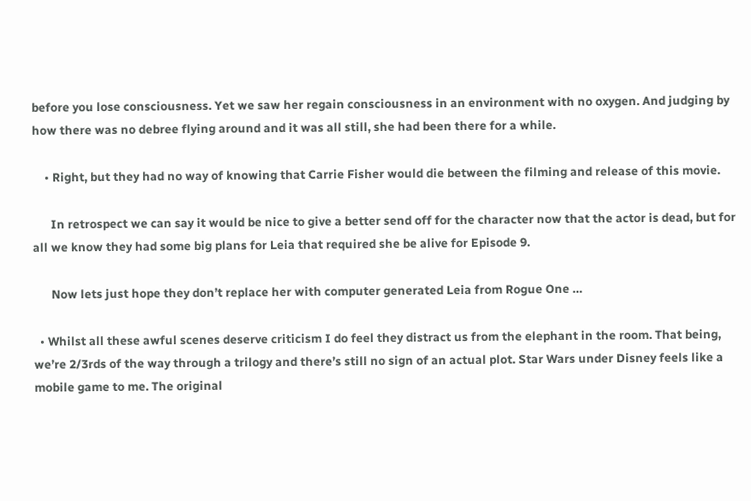before you lose consciousness. Yet we saw her regain consciousness in an environment with no oxygen. And judging by how there was no debree flying around and it was all still, she had been there for a while.

    • Right, but they had no way of knowing that Carrie Fisher would die between the filming and release of this movie.

      In retrospect we can say it would be nice to give a better send off for the character now that the actor is dead, but for all we know they had some big plans for Leia that required she be alive for Episode 9.

      Now lets just hope they don’t replace her with computer generated Leia from Rogue One …

  • Whilst all these awful scenes deserve criticism I do feel they distract us from the elephant in the room. That being, we’re 2/3rds of the way through a trilogy and there’s still no sign of an actual plot. Star Wars under Disney feels like a mobile game to me. The original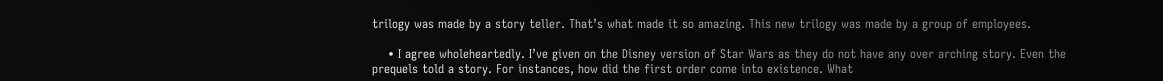trilogy was made by a story teller. That’s what made it so amazing. This new trilogy was made by a group of employees.

    • I agree wholeheartedly. I’ve given on the Disney version of Star Wars as they do not have any over arching story. Even the prequels told a story. For instances, how did the first order come into existence. What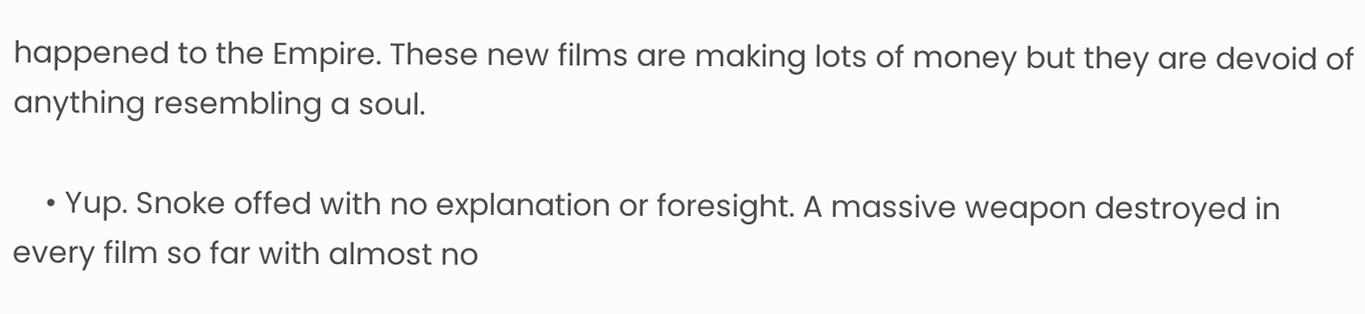happened to the Empire. These new films are making lots of money but they are devoid of anything resembling a soul.

    • Yup. Snoke offed with no explanation or foresight. A massive weapon destroyed in every film so far with almost no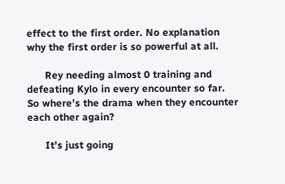effect to the first order. No explanation why the first order is so powerful at all.

      Rey needing almost 0 training and defeating Kylo in every encounter so far. So where’s the drama when they encounter each other again?

      It’s just going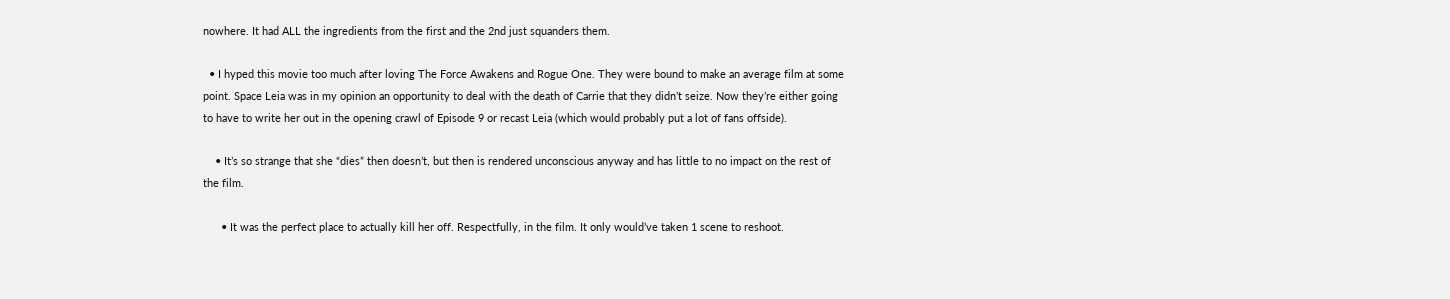nowhere. It had ALL the ingredients from the first and the 2nd just squanders them.

  • I hyped this movie too much after loving The Force Awakens and Rogue One. They were bound to make an average film at some point. Space Leia was in my opinion an opportunity to deal with the death of Carrie that they didn’t seize. Now they’re either going to have to write her out in the opening crawl of Episode 9 or recast Leia (which would probably put a lot of fans offside).

    • It’s so strange that she “dies” then doesn’t, but then is rendered unconscious anyway and has little to no impact on the rest of the film.

      • It was the perfect place to actually kill her off. Respectfully, in the film. It only would’ve taken 1 scene to reshoot.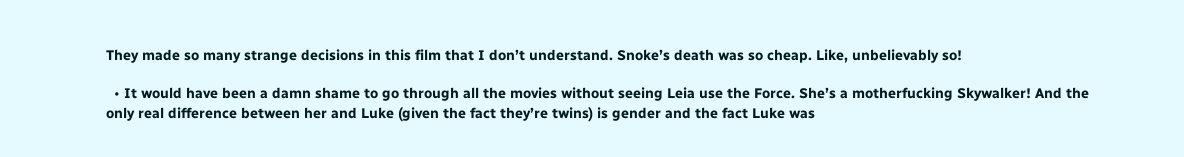They made so many strange decisions in this film that I don’t understand. Snoke’s death was so cheap. Like, unbelievably so!

  • It would have been a damn shame to go through all the movies without seeing Leia use the Force. She’s a motherfucking Skywalker! And the only real difference between her and Luke (given the fact they’re twins) is gender and the fact Luke was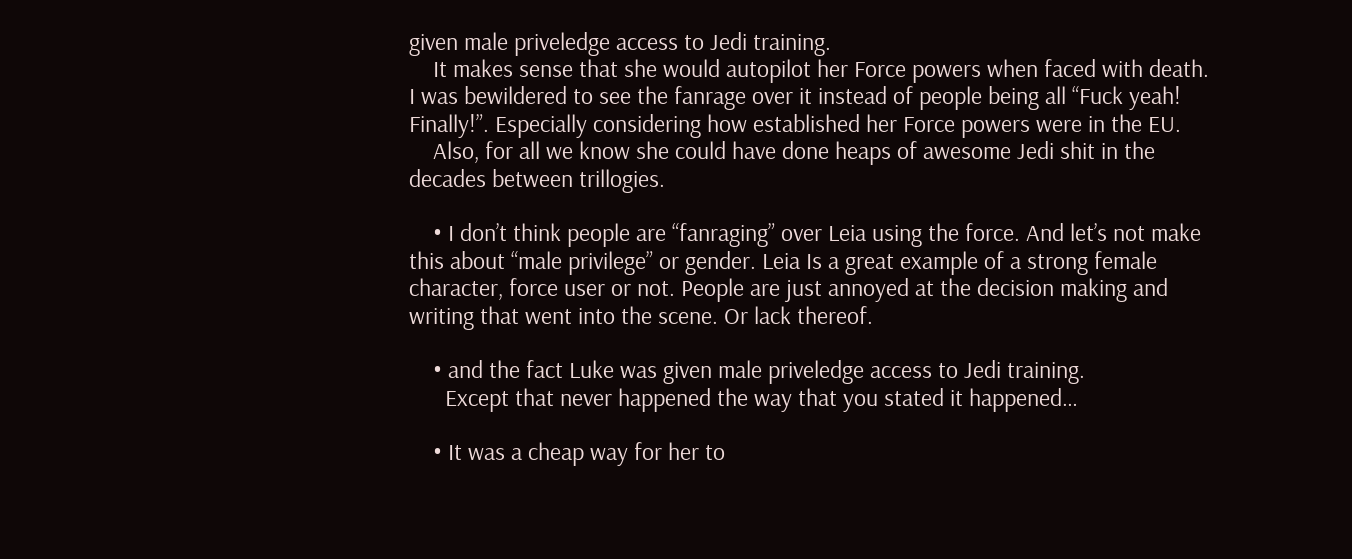given male priveledge access to Jedi training.
    It makes sense that she would autopilot her Force powers when faced with death. I was bewildered to see the fanrage over it instead of people being all “Fuck yeah! Finally!”. Especially considering how established her Force powers were in the EU.
    Also, for all we know she could have done heaps of awesome Jedi shit in the decades between trillogies.

    • I don’t think people are “fanraging” over Leia using the force. And let’s not make this about “male privilege” or gender. Leia Is a great example of a strong female character, force user or not. People are just annoyed at the decision making and writing that went into the scene. Or lack thereof.

    • and the fact Luke was given male priveledge access to Jedi training.
      Except that never happened the way that you stated it happened…

    • It was a cheap way for her to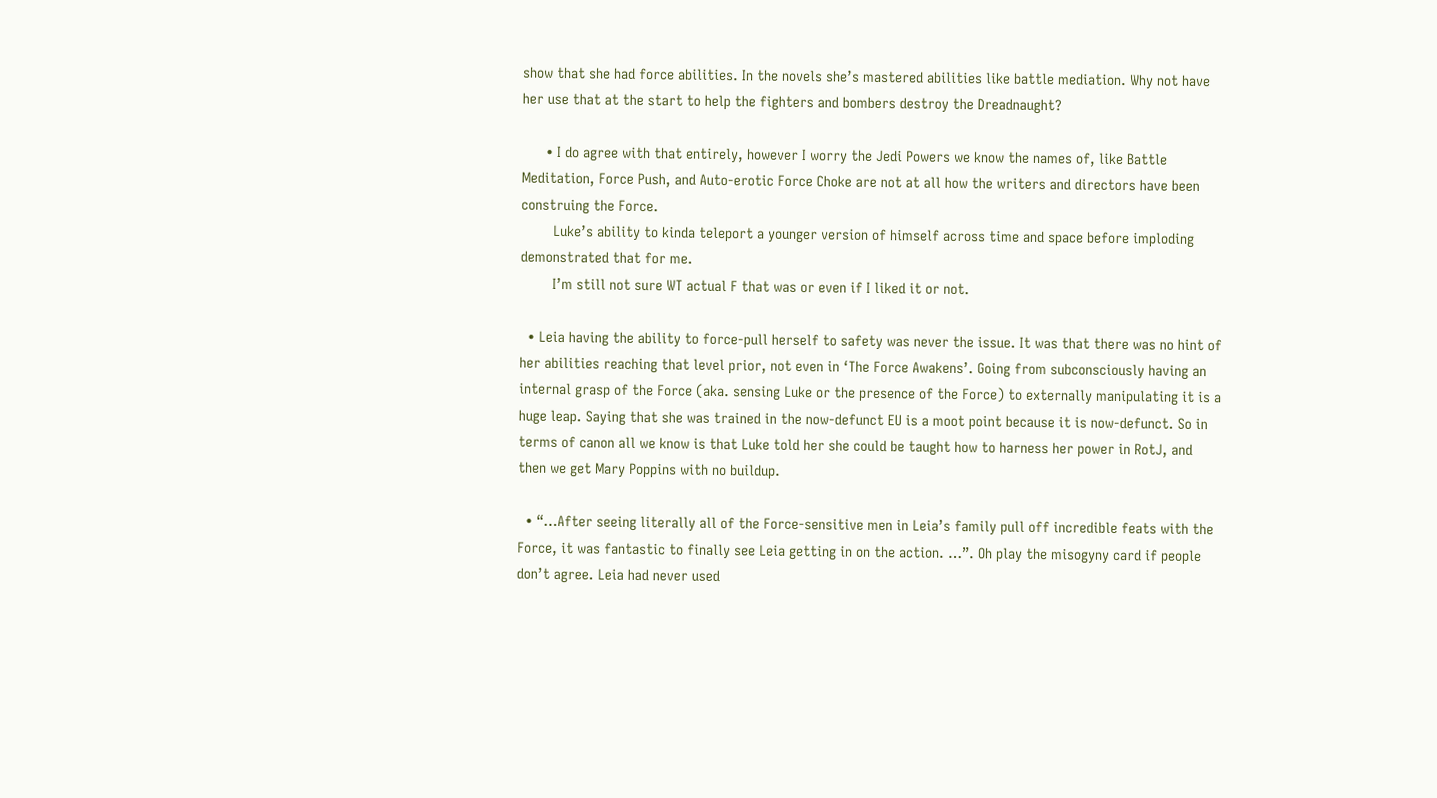show that she had force abilities. In the novels she’s mastered abilities like battle mediation. Why not have her use that at the start to help the fighters and bombers destroy the Dreadnaught?

      • I do agree with that entirely, however I worry the Jedi Powers we know the names of, like Battle Meditation, Force Push, and Auto-erotic Force Choke are not at all how the writers and directors have been construing the Force.
        Luke’s ability to kinda teleport a younger version of himself across time and space before imploding demonstrated that for me.
        I’m still not sure WT actual F that was or even if I liked it or not.

  • Leia having the ability to force-pull herself to safety was never the issue. It was that there was no hint of her abilities reaching that level prior, not even in ‘The Force Awakens’. Going from subconsciously having an internal grasp of the Force (aka. sensing Luke or the presence of the Force) to externally manipulating it is a huge leap. Saying that she was trained in the now-defunct EU is a moot point because it is now-defunct. So in terms of canon all we know is that Luke told her she could be taught how to harness her power in RotJ, and then we get Mary Poppins with no buildup.

  • “…After seeing literally all of the Force-sensitive men in Leia’s family pull off incredible feats with the Force, it was fantastic to finally see Leia getting in on the action. …”. Oh play the misogyny card if people don’t agree. Leia had never used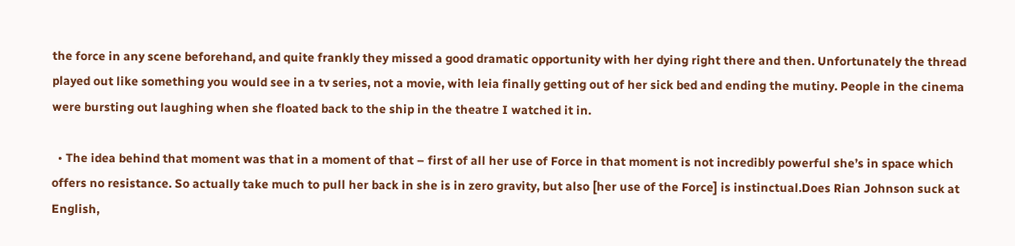the force in any scene beforehand, and quite frankly they missed a good dramatic opportunity with her dying right there and then. Unfortunately the thread played out like something you would see in a tv series, not a movie, with leia finally getting out of her sick bed and ending the mutiny. People in the cinema were bursting out laughing when she floated back to the ship in the theatre I watched it in.

  • The idea behind that moment was that in a moment of that – first of all her use of Force in that moment is not incredibly powerful she’s in space which offers no resistance. So actually take much to pull her back in she is in zero gravity, but also [her use of the Force] is instinctual.Does Rian Johnson suck at English,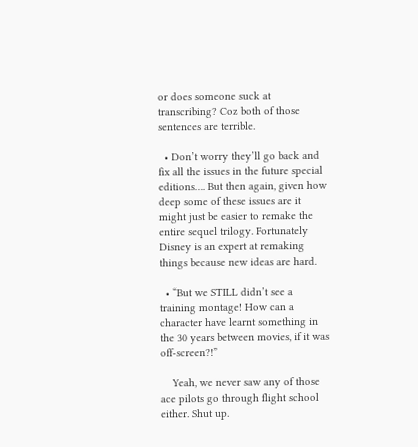or does someone suck at transcribing? Coz both of those sentences are terrible.

  • Don’t worry they’ll go back and fix all the issues in the future special editions…. But then again, given how deep some of these issues are it might just be easier to remake the entire sequel trilogy. Fortunately Disney is an expert at remaking things because new ideas are hard.

  • “But we STILL didn’t see a training montage! How can a character have learnt something in the 30 years between movies, if it was off-screen?!”

    Yeah, we never saw any of those ace pilots go through flight school either. Shut up.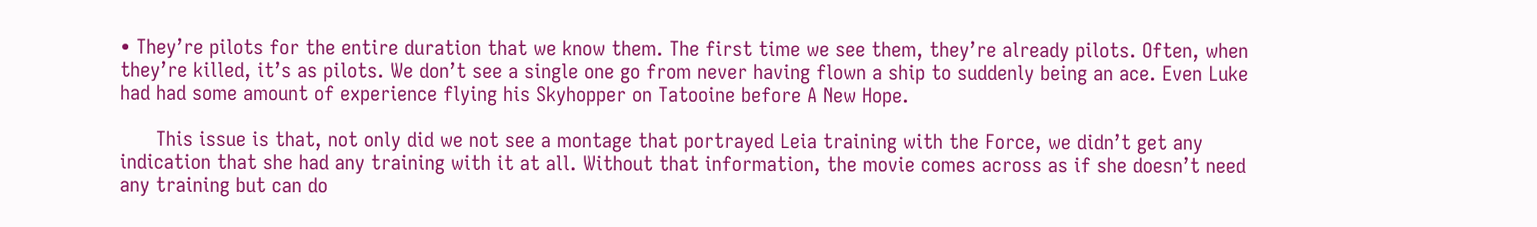• They’re pilots for the entire duration that we know them. The first time we see them, they’re already pilots. Often, when they’re killed, it’s as pilots. We don’t see a single one go from never having flown a ship to suddenly being an ace. Even Luke had had some amount of experience flying his Skyhopper on Tatooine before A New Hope.

      This issue is that, not only did we not see a montage that portrayed Leia training with the Force, we didn’t get any indication that she had any training with it at all. Without that information, the movie comes across as if she doesn’t need any training but can do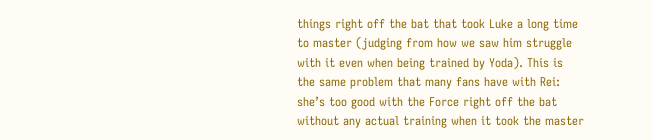things right off the bat that took Luke a long time to master (judging from how we saw him struggle with it even when being trained by Yoda). This is the same problem that many fans have with Rei: she’s too good with the Force right off the bat without any actual training when it took the master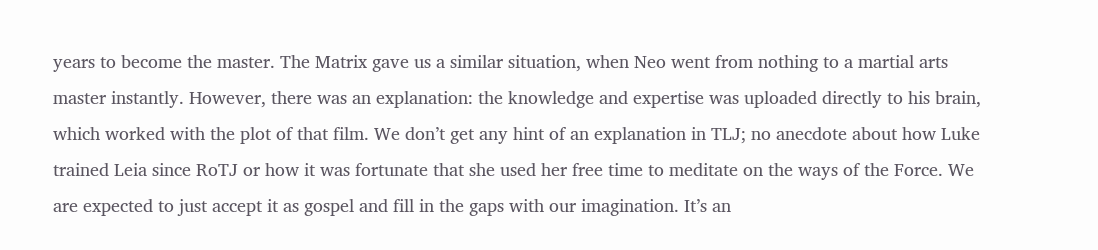years to become the master. The Matrix gave us a similar situation, when Neo went from nothing to a martial arts master instantly. However, there was an explanation: the knowledge and expertise was uploaded directly to his brain, which worked with the plot of that film. We don’t get any hint of an explanation in TLJ; no anecdote about how Luke trained Leia since RoTJ or how it was fortunate that she used her free time to meditate on the ways of the Force. We are expected to just accept it as gospel and fill in the gaps with our imagination. It’s an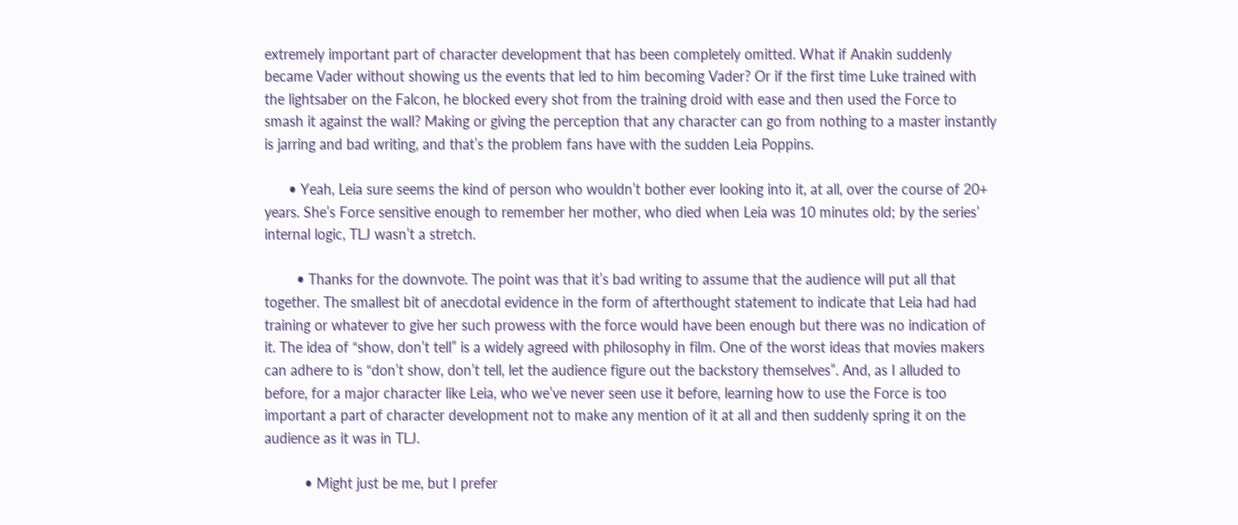extremely important part of character development that has been completely omitted. What if Anakin suddenly became Vader without showing us the events that led to him becoming Vader? Or if the first time Luke trained with the lightsaber on the Falcon, he blocked every shot from the training droid with ease and then used the Force to smash it against the wall? Making or giving the perception that any character can go from nothing to a master instantly is jarring and bad writing, and that’s the problem fans have with the sudden Leia Poppins.

      • Yeah, Leia sure seems the kind of person who wouldn’t bother ever looking into it, at all, over the course of 20+ years. She’s Force sensitive enough to remember her mother, who died when Leia was 10 minutes old; by the series’ internal logic, TLJ wasn’t a stretch.

        • Thanks for the downvote. The point was that it’s bad writing to assume that the audience will put all that together. The smallest bit of anecdotal evidence in the form of afterthought statement to indicate that Leia had had training or whatever to give her such prowess with the force would have been enough but there was no indication of it. The idea of “show, don’t tell” is a widely agreed with philosophy in film. One of the worst ideas that movies makers can adhere to is “don’t show, don’t tell, let the audience figure out the backstory themselves”. And, as I alluded to before, for a major character like Leia, who we’ve never seen use it before, learning how to use the Force is too important a part of character development not to make any mention of it at all and then suddenly spring it on the audience as it was in TLJ.

          • Might just be me, but I prefer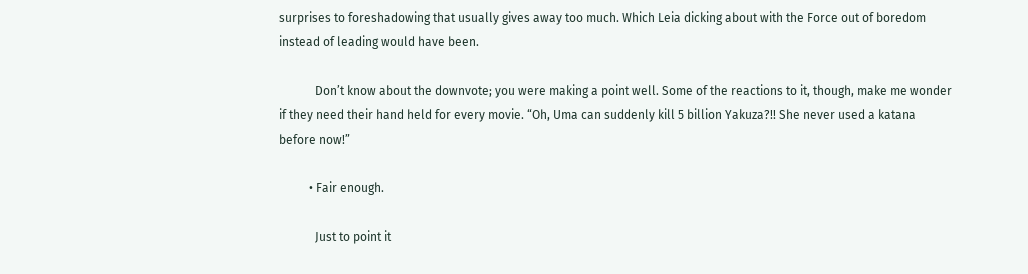surprises to foreshadowing that usually gives away too much. Which Leia dicking about with the Force out of boredom instead of leading would have been.

            Don’t know about the downvote; you were making a point well. Some of the reactions to it, though, make me wonder if they need their hand held for every movie. “Oh, Uma can suddenly kill 5 billion Yakuza?!! She never used a katana before now!”

          • Fair enough.

            Just to point it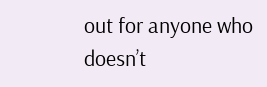out for anyone who doesn’t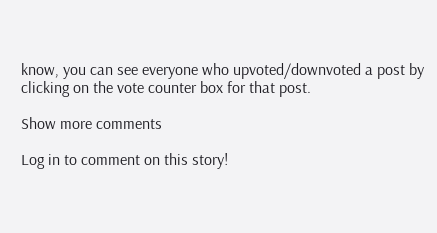know, you can see everyone who upvoted/downvoted a post by clicking on the vote counter box for that post.

Show more comments

Log in to comment on this story!